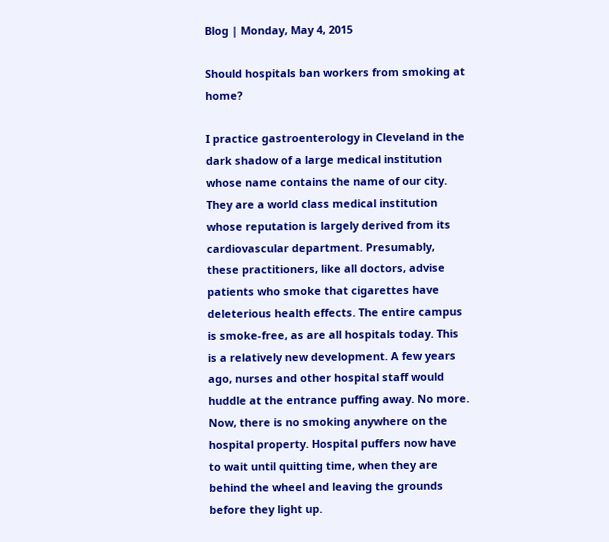Blog | Monday, May 4, 2015

Should hospitals ban workers from smoking at home?

I practice gastroenterology in Cleveland in the dark shadow of a large medical institution whose name contains the name of our city. They are a world class medical institution whose reputation is largely derived from its cardiovascular department. Presumably, these practitioners, like all doctors, advise patients who smoke that cigarettes have deleterious health effects. The entire campus is smoke-free, as are all hospitals today. This is a relatively new development. A few years ago, nurses and other hospital staff would huddle at the entrance puffing away. No more. Now, there is no smoking anywhere on the hospital property. Hospital puffers now have to wait until quitting time, when they are behind the wheel and leaving the grounds before they light up.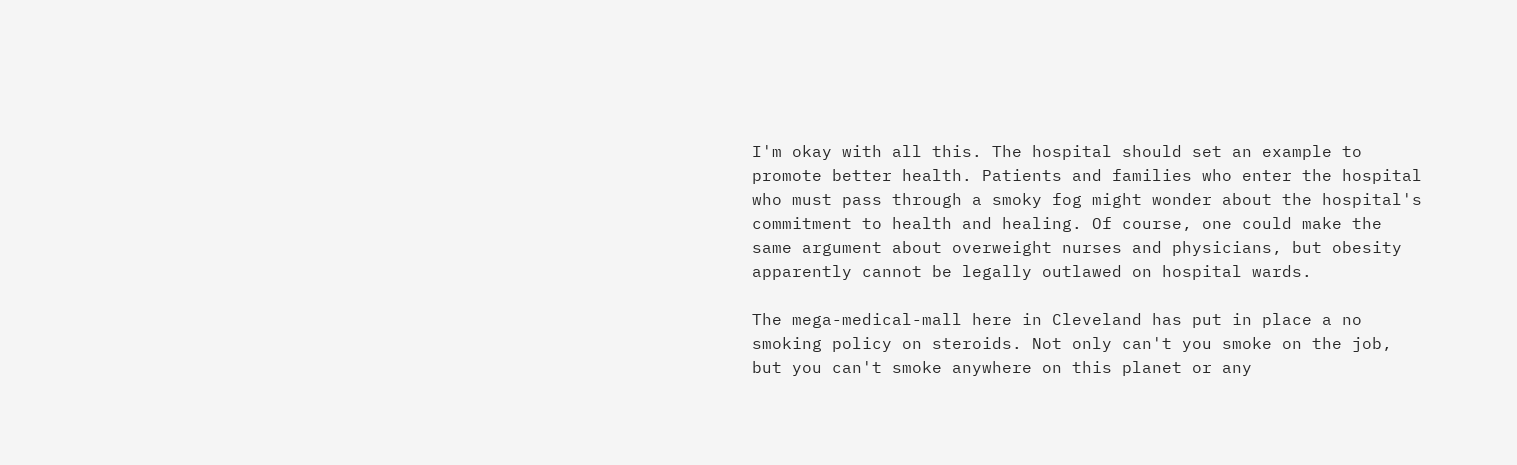I'm okay with all this. The hospital should set an example to promote better health. Patients and families who enter the hospital who must pass through a smoky fog might wonder about the hospital's commitment to health and healing. Of course, one could make the same argument about overweight nurses and physicians, but obesity apparently cannot be legally outlawed on hospital wards.

The mega-medical-mall here in Cleveland has put in place a no smoking policy on steroids. Not only can't you smoke on the job, but you can't smoke anywhere on this planet or any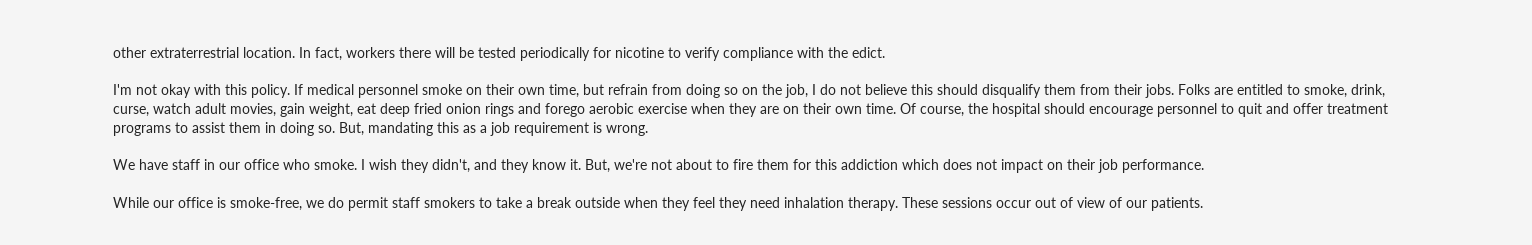other extraterrestrial location. In fact, workers there will be tested periodically for nicotine to verify compliance with the edict.

I'm not okay with this policy. If medical personnel smoke on their own time, but refrain from doing so on the job, I do not believe this should disqualify them from their jobs. Folks are entitled to smoke, drink, curse, watch adult movies, gain weight, eat deep fried onion rings and forego aerobic exercise when they are on their own time. Of course, the hospital should encourage personnel to quit and offer treatment programs to assist them in doing so. But, mandating this as a job requirement is wrong.

We have staff in our office who smoke. I wish they didn't, and they know it. But, we're not about to fire them for this addiction which does not impact on their job performance.

While our office is smoke-free, we do permit staff smokers to take a break outside when they feel they need inhalation therapy. These sessions occur out of view of our patients.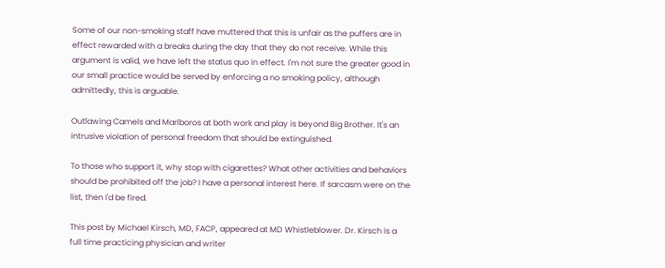Some of our non-smoking staff have muttered that this is unfair as the puffers are in effect rewarded with a breaks during the day that they do not receive. While this argument is valid, we have left the status quo in effect. I'm not sure the greater good in our small practice would be served by enforcing a no smoking policy, although admittedly, this is arguable.

Outlawing Camels and Marlboros at both work and play is beyond Big Brother. It's an intrusive violation of personal freedom that should be extinguished.

To those who support it, why stop with cigarettes? What other activities and behaviors should be prohibited off the job? I have a personal interest here. If sarcasm were on the list, then I'd be fired.

This post by Michael Kirsch, MD, FACP, appeared at MD Whistleblower. Dr. Kirsch is a full time practicing physician and writer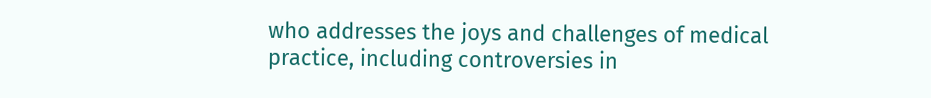who addresses the joys and challenges of medical practice, including controversies in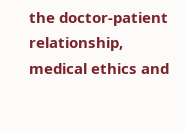the doctor-patient relationship, medical ethics and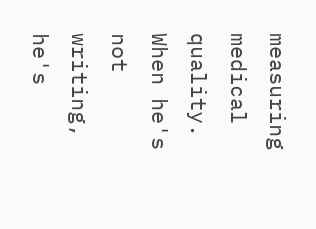measuring medical quality. When he's not writing, he's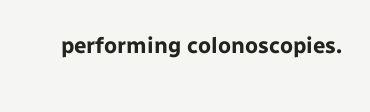performing colonoscopies.